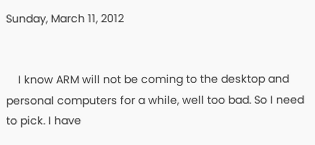Sunday, March 11, 2012


    I know ARM will not be coming to the desktop and personal computers for a while, well too bad. So I need to pick. I have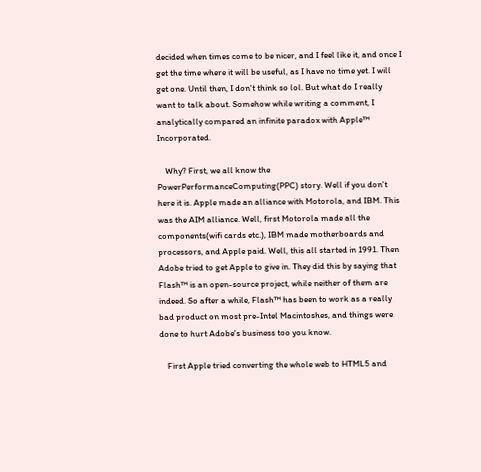decided when times come to be nicer, and I feel like it, and once I get the time where it will be useful, as I have no time yet. I will get one. Until then, I don't think so lol. But what do I really want to talk about. Somehow while writing a comment, I analytically compared an infinite paradox with Apple™ Incorporated.

    Why? First, we all know the PowerPerformanceComputing(PPC) story. Well if you don't here it is. Apple made an alliance with Motorola, and IBM. This was the AIM alliance. Well, first Motorola made all the components(wifi cards etc.), IBM made motherboards and processors, and Apple paid. Well, this all started in 1991. Then Adobe tried to get Apple to give in. They did this by saying that Flash™ is an open-source project, while neither of them are indeed. So after a while, Flash™ has been to work as a really bad product on most pre-Intel Macintoshes, and things were done to hurt Adobe's business too you know.

    First Apple tried converting the whole web to HTML5 and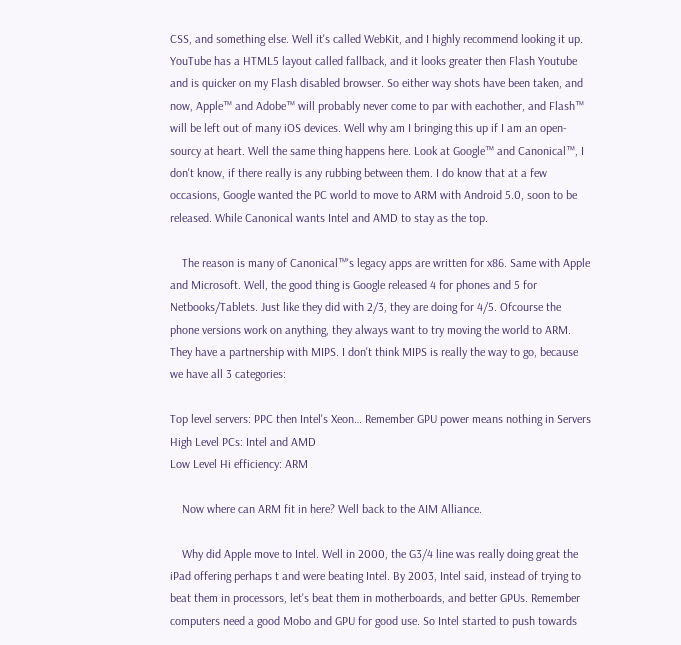CSS, and something else. Well it's called WebKit, and I highly recommend looking it up. YouTube has a HTML5 layout called fallback, and it looks greater then Flash Youtube and is quicker on my Flash disabled browser. So either way shots have been taken, and now, Apple™ and Adobe™ will probably never come to par with eachother, and Flash™ will be left out of many iOS devices. Well why am I bringing this up if I am an open-sourcy at heart. Well the same thing happens here. Look at Google™ and Canonical™, I don't know, if there really is any rubbing between them. I do know that at a few occasions, Google wanted the PC world to move to ARM with Android 5.0, soon to be released. While Canonical wants Intel and AMD to stay as the top.

    The reason is many of Canonical™'s legacy apps are written for x86. Same with Apple and Microsoft. Well, the good thing is Google released 4 for phones and 5 for Netbooks/Tablets. Just like they did with 2/3, they are doing for 4/5. Ofcourse the phone versions work on anything, they always want to try moving the world to ARM. They have a partnership with MIPS. I don't think MIPS is really the way to go, because we have all 3 categories:

Top level servers: PPC then Intel's Xeon… Remember GPU power means nothing in Servers
High Level PCs: Intel and AMD
Low Level Hi efficiency: ARM

    Now where can ARM fit in here? Well back to the AIM Alliance.

    Why did Apple move to Intel. Well in 2000, the G3/4 line was really doing great the iPad offering perhaps t and were beating Intel. By 2003, Intel said, instead of trying to beat them in processors, let's beat them in motherboards, and better GPUs. Remember computers need a good Mobo and GPU for good use. So Intel started to push towards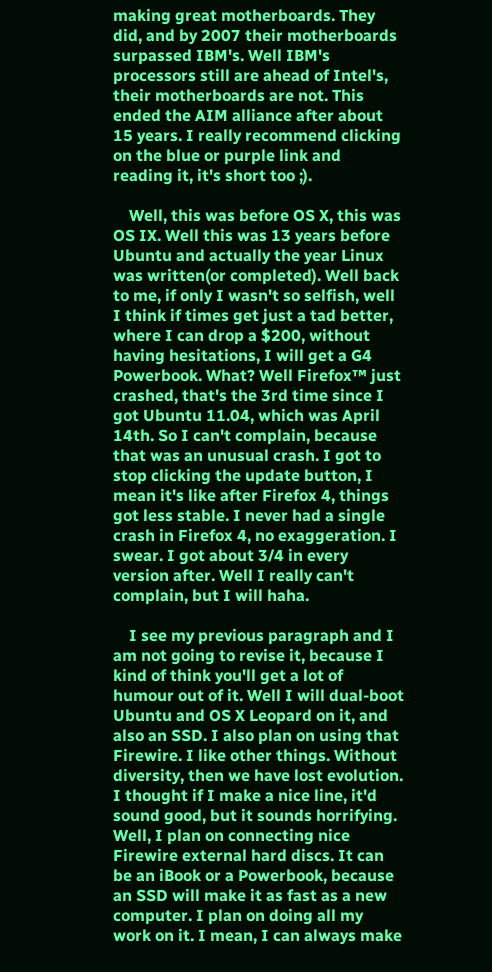making great motherboards. They did, and by 2007 their motherboards surpassed IBM's. Well IBM's processors still are ahead of Intel's, their motherboards are not. This ended the AIM alliance after about 15 years. I really recommend clicking on the blue or purple link and reading it, it's short too ;).

    Well, this was before OS X, this was OS IX. Well this was 13 years before Ubuntu and actually the year Linux was written(or completed). Well back to me, if only I wasn't so selfish, well I think if times get just a tad better, where I can drop a $200, without having hesitations, I will get a G4 Powerbook. What? Well Firefox™ just crashed, that's the 3rd time since I got Ubuntu 11.04, which was April 14th. So I can't complain, because that was an unusual crash. I got to stop clicking the update button, I mean it's like after Firefox 4, things got less stable. I never had a single crash in Firefox 4, no exaggeration. I swear. I got about 3/4 in every version after. Well I really can't complain, but I will haha.

    I see my previous paragraph and I am not going to revise it, because I kind of think you'll get a lot of humour out of it. Well I will dual-boot Ubuntu and OS X Leopard on it, and also an SSD. I also plan on using that Firewire. I like other things. Without diversity, then we have lost evolution. I thought if I make a nice line, it'd sound good, but it sounds horrifying. Well, I plan on connecting nice Firewire external hard discs. It can be an iBook or a Powerbook, because an SSD will make it as fast as a new computer. I plan on doing all my work on it. I mean, I can always make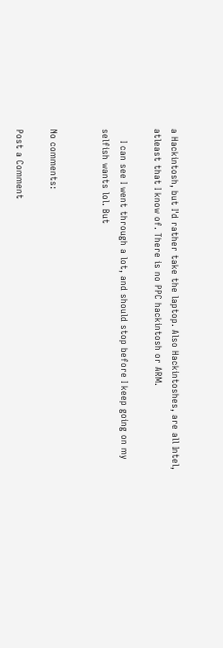a Hackintosh, but I'd rather take the laptop. Also Hackintoshes, are all Intel, atleast that I know of. There is no PPC hackintosh or ARM.

    I can see I went through a lot, and should stop before I keep going on my selfish wants lol. But


No comments:

Post a Comment